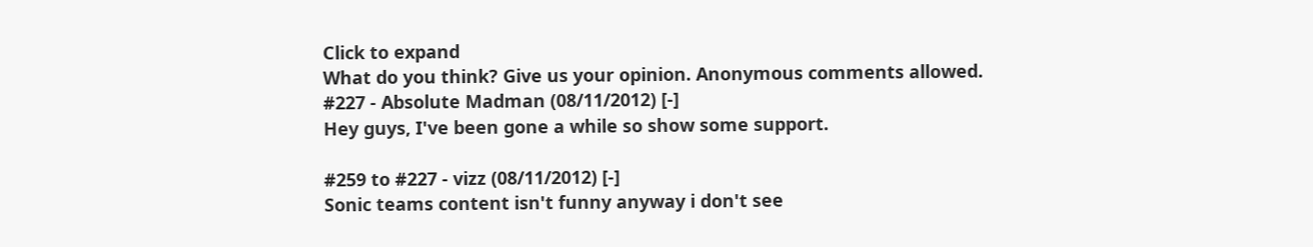Click to expand
What do you think? Give us your opinion. Anonymous comments allowed.
#227 - Absolute Madman (08/11/2012) [-]
Hey guys, I've been gone a while so show some support.

#259 to #227 - vizz (08/11/2012) [-]
Sonic teams content isn't funny anyway i don't see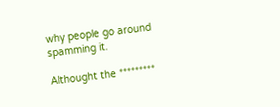why people go around spamming it.

Althought the *********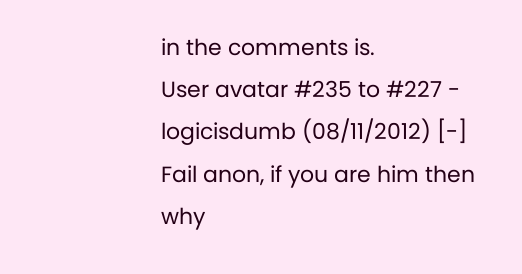in the comments is.
User avatar #235 to #227 - logicisdumb (08/11/2012) [-]
Fail anon, if you are him then why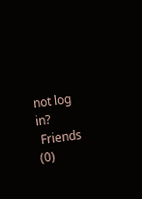not log in?
 Friends (0)